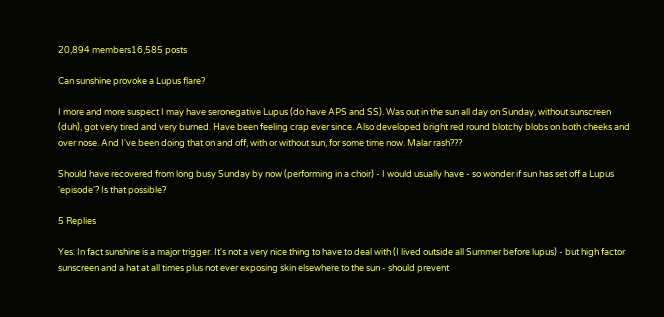20,894 members16,585 posts

Can sunshine provoke a Lupus flare?

I more and more suspect I may have seronegative Lupus (do have APS and SS). Was out in the sun all day on Sunday, without sunscreen (duh), got very tired and very burned. Have been feeling crap ever since. Also developed bright red round blotchy blobs on both cheeks and over nose. And I've been doing that on and off, with or without sun, for some time now. Malar rash???

Should have recovered from long busy Sunday by now (performing in a choir) - I would usually have - so wonder if sun has set off a Lupus 'episode'? Is that possible?

5 Replies

Yes. In fact sunshine is a major trigger. It's not a very nice thing to have to deal with (I lived outside all Summer before lupus) - but high factor sunscreen and a hat at all times plus not ever exposing skin elsewhere to the sun - should prevent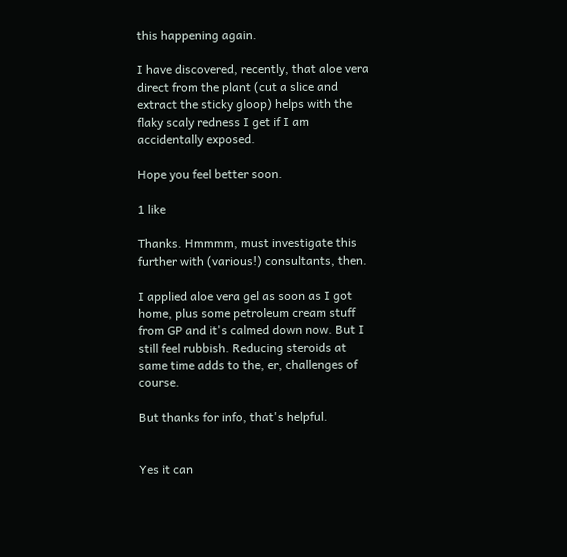this happening again.

I have discovered, recently, that aloe vera direct from the plant (cut a slice and extract the sticky gloop) helps with the flaky scaly redness I get if I am accidentally exposed.

Hope you feel better soon.

1 like

Thanks. Hmmmm, must investigate this further with (various!) consultants, then.

I applied aloe vera gel as soon as I got home, plus some petroleum cream stuff from GP and it's calmed down now. But I still feel rubbish. Reducing steroids at same time adds to the, er, challenges of course.

But thanks for info, that's helpful.


Yes it can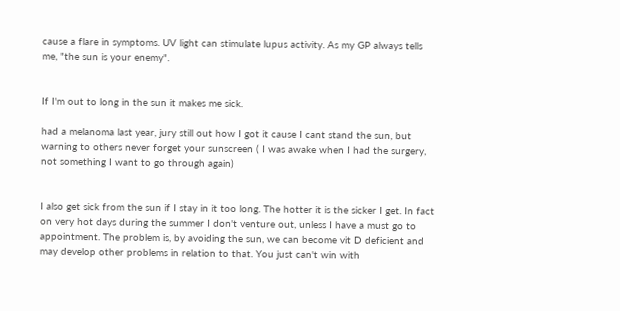cause a flare in symptoms. UV light can stimulate lupus activity. As my GP always tells me, "the sun is your enemy".


If I'm out to long in the sun it makes me sick.

had a melanoma last year, jury still out how I got it cause I cant stand the sun, but warning to others never forget your sunscreen ( I was awake when I had the surgery, not something I want to go through again)


I also get sick from the sun if I stay in it too long. The hotter it is the sicker I get. In fact on very hot days during the summer I don't venture out, unless I have a must go to appointment. The problem is, by avoiding the sun, we can become vit D deficient and may develop other problems in relation to that. You just can't win with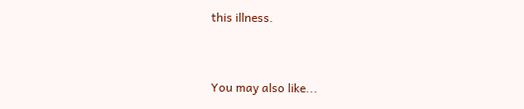this illness.


You may also like...